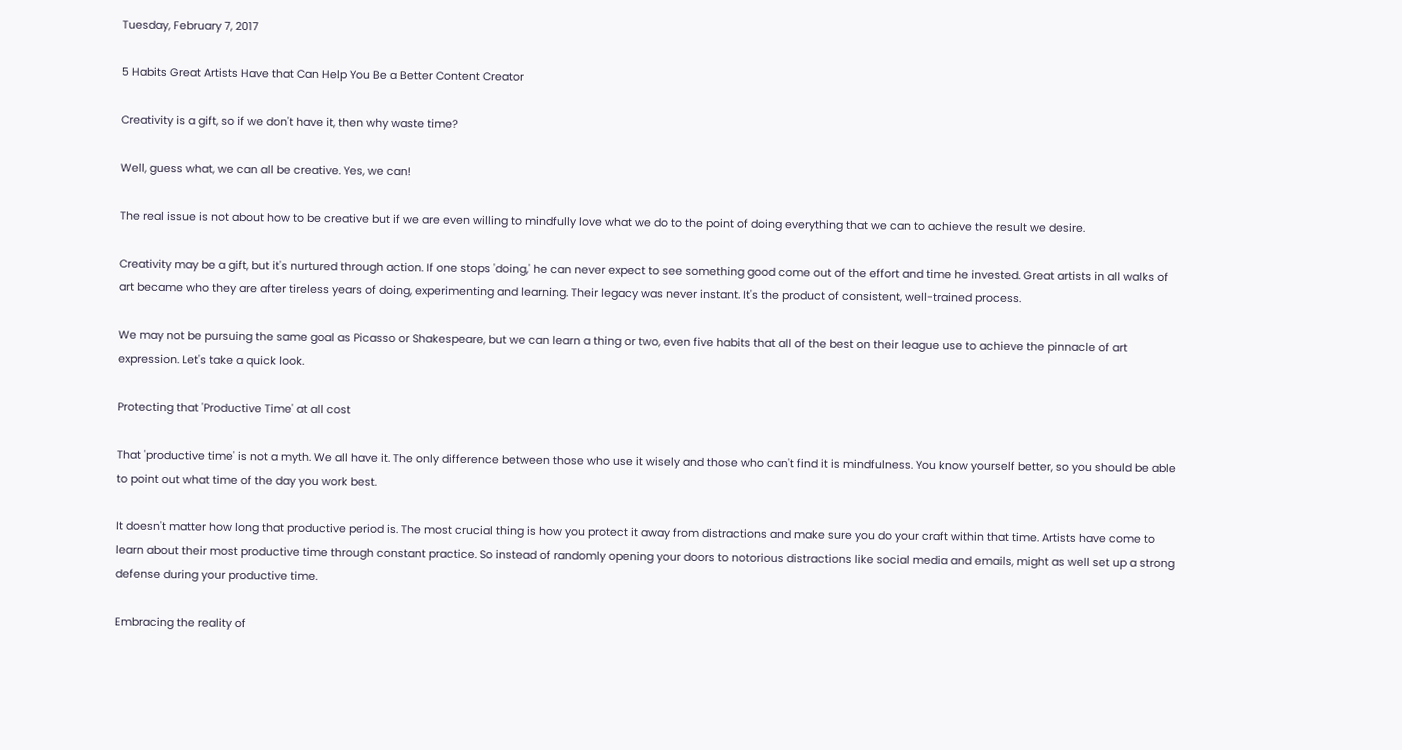Tuesday, February 7, 2017

5 Habits Great Artists Have that Can Help You Be a Better Content Creator

Creativity is a gift, so if we don't have it, then why waste time?

Well, guess what, we can all be creative. Yes, we can!

The real issue is not about how to be creative but if we are even willing to mindfully love what we do to the point of doing everything that we can to achieve the result we desire.

Creativity may be a gift, but it's nurtured through action. If one stops 'doing,' he can never expect to see something good come out of the effort and time he invested. Great artists in all walks of art became who they are after tireless years of doing, experimenting and learning. Their legacy was never instant. It's the product of consistent, well-trained process.

We may not be pursuing the same goal as Picasso or Shakespeare, but we can learn a thing or two, even five habits that all of the best on their league use to achieve the pinnacle of art expression. Let's take a quick look.

Protecting that 'Productive Time' at all cost

That 'productive time' is not a myth. We all have it. The only difference between those who use it wisely and those who can't find it is mindfulness. You know yourself better, so you should be able to point out what time of the day you work best.

It doesn't matter how long that productive period is. The most crucial thing is how you protect it away from distractions and make sure you do your craft within that time. Artists have come to learn about their most productive time through constant practice. So instead of randomly opening your doors to notorious distractions like social media and emails, might as well set up a strong defense during your productive time.

Embracing the reality of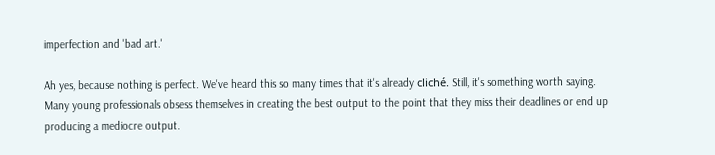imperfection and 'bad art.'

Ah yes, because nothing is perfect. We've heard this so many times that it's already cliché. Still, it's something worth saying. Many young professionals obsess themselves in creating the best output to the point that they miss their deadlines or end up producing a mediocre output.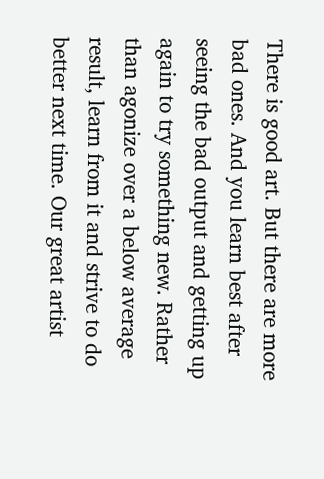There is good art. But there are more bad ones. And you learn best after seeing the bad output and getting up again to try something new. Rather than agonize over a below average result, learn from it and strive to do better next time. Our great artist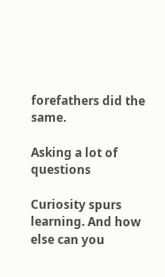forefathers did the same.

Asking a lot of questions

Curiosity spurs learning. And how else can you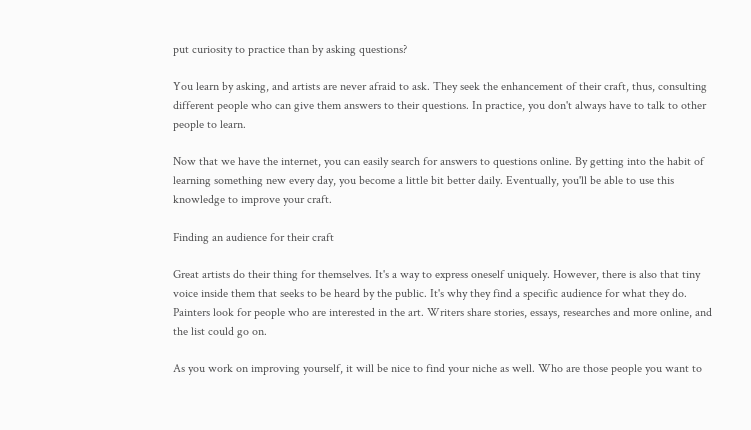put curiosity to practice than by asking questions?

You learn by asking, and artists are never afraid to ask. They seek the enhancement of their craft, thus, consulting different people who can give them answers to their questions. In practice, you don't always have to talk to other people to learn.

Now that we have the internet, you can easily search for answers to questions online. By getting into the habit of learning something new every day, you become a little bit better daily. Eventually, you'll be able to use this knowledge to improve your craft.

Finding an audience for their craft

Great artists do their thing for themselves. It's a way to express oneself uniquely. However, there is also that tiny voice inside them that seeks to be heard by the public. It's why they find a specific audience for what they do. Painters look for people who are interested in the art. Writers share stories, essays, researches and more online, and the list could go on.

As you work on improving yourself, it will be nice to find your niche as well. Who are those people you want to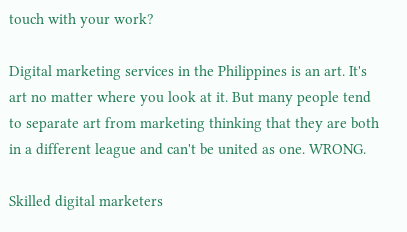touch with your work?

Digital marketing services in the Philippines is an art. It's art no matter where you look at it. But many people tend to separate art from marketing thinking that they are both in a different league and can't be united as one. WRONG.

Skilled digital marketers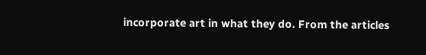incorporate art in what they do. From the articles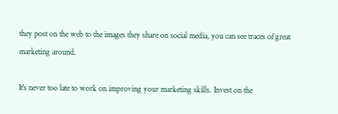they post on the web to the images they share on social media, you can see traces of great marketing around.

It's never too late to work on improving your marketing skills. Invest on the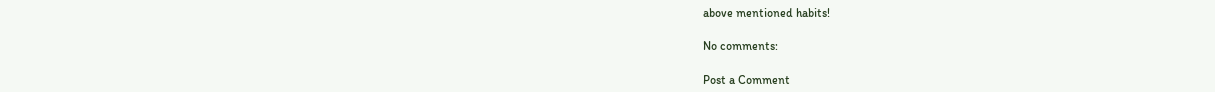above mentioned habits!

No comments:

Post a Comment